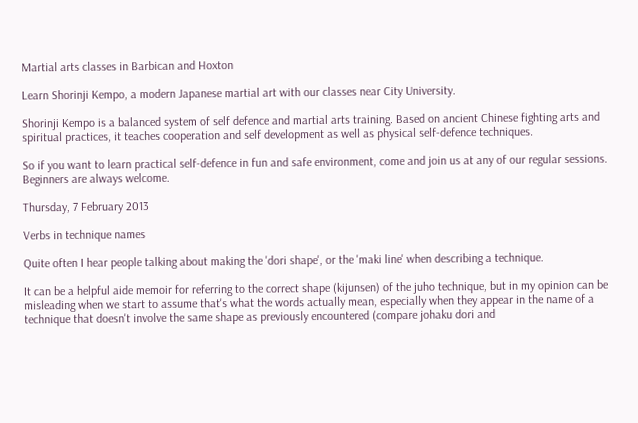Martial arts classes in Barbican and Hoxton

Learn Shorinji Kempo, a modern Japanese martial art with our classes near City University.

Shorinji Kempo is a balanced system of self defence and martial arts training. Based on ancient Chinese fighting arts and spiritual practices, it teaches cooperation and self development as well as physical self-defence techniques.

So if you want to learn practical self-defence in fun and safe environment, come and join us at any of our regular sessions. Beginners are always welcome.

Thursday, 7 February 2013

Verbs in technique names

Quite often I hear people talking about making the 'dori shape', or the 'maki line' when describing a technique.

It can be a helpful aide memoir for referring to the correct shape (kijunsen) of the juho technique, but in my opinion can be misleading when we start to assume that's what the words actually mean, especially when they appear in the name of a technique that doesn't involve the same shape as previously encountered (compare johaku dori and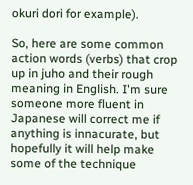okuri dori for example).

So, here are some common action words (verbs) that crop up in juho and their rough meaning in English. I'm sure someone more fluent in Japanese will correct me if anything is innacurate, but hopefully it will help make some of the technique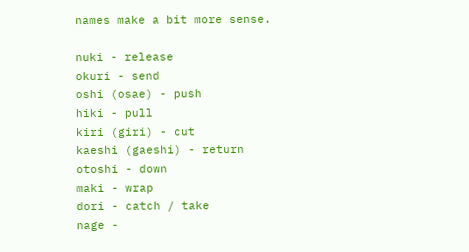names make a bit more sense.

nuki - release
okuri - send
oshi (osae) - push
hiki - pull
kiri (giri) - cut
kaeshi (gaeshi) - return
otoshi - down
maki - wrap
dori - catch / take
nage -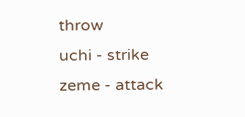throw
uchi - strike
zeme - attack